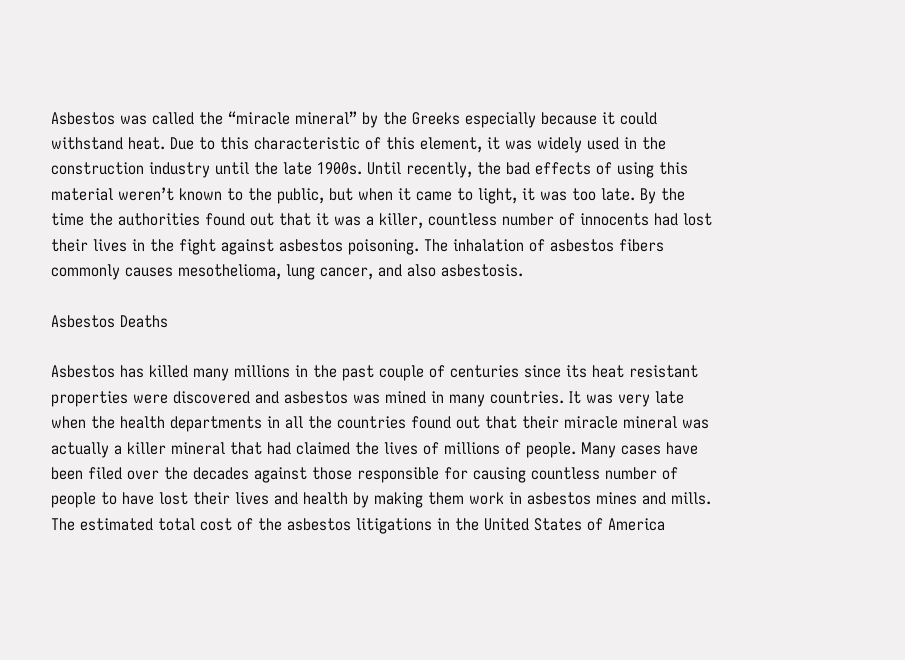Asbestos was called the “miracle mineral” by the Greeks especially because it could withstand heat. Due to this characteristic of this element, it was widely used in the construction industry until the late 1900s. Until recently, the bad effects of using this material weren’t known to the public, but when it came to light, it was too late. By the time the authorities found out that it was a killer, countless number of innocents had lost their lives in the fight against asbestos poisoning. The inhalation of asbestos fibers commonly causes mesothelioma, lung cancer, and also asbestosis.

Asbestos Deaths

Asbestos has killed many millions in the past couple of centuries since its heat resistant properties were discovered and asbestos was mined in many countries. It was very late when the health departments in all the countries found out that their miracle mineral was actually a killer mineral that had claimed the lives of millions of people. Many cases have been filed over the decades against those responsible for causing countless number of people to have lost their lives and health by making them work in asbestos mines and mills. The estimated total cost of the asbestos litigations in the United States of America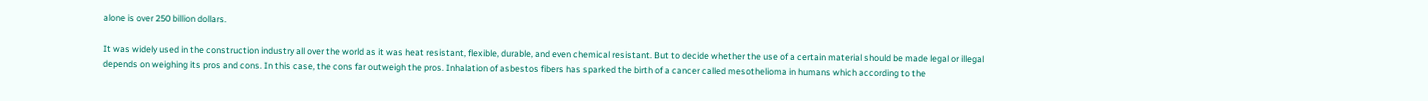alone is over 250 billion dollars.

It was widely used in the construction industry all over the world as it was heat resistant, flexible, durable, and even chemical resistant. But to decide whether the use of a certain material should be made legal or illegal depends on weighing its pros and cons. In this case, the cons far outweigh the pros. Inhalation of asbestos fibers has sparked the birth of a cancer called mesothelioma in humans which according to the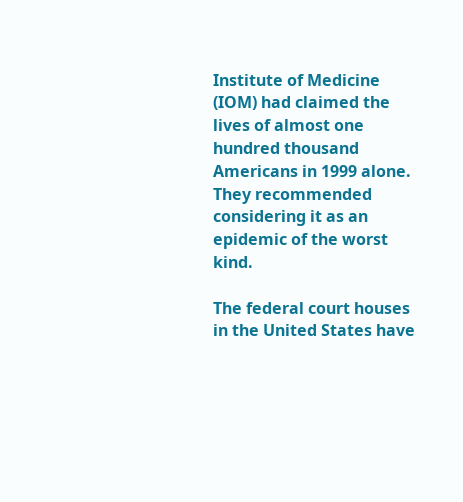Institute of Medicine (IOM) had claimed the lives of almost one hundred thousand Americans in 1999 alone. They recommended considering it as an epidemic of the worst kind.

The federal court houses in the United States have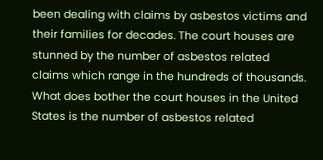been dealing with claims by asbestos victims and their families for decades. The court houses are stunned by the number of asbestos related claims which range in the hundreds of thousands. What does bother the court houses in the United States is the number of asbestos related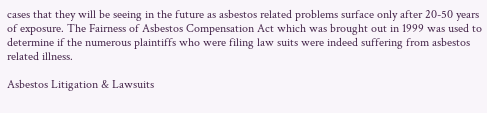cases that they will be seeing in the future as asbestos related problems surface only after 20-50 years of exposure. The Fairness of Asbestos Compensation Act which was brought out in 1999 was used to determine if the numerous plaintiffs who were filing law suits were indeed suffering from asbestos related illness.

Asbestos Litigation & Lawsuits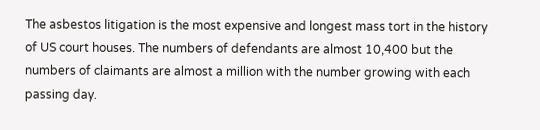The asbestos litigation is the most expensive and longest mass tort in the history of US court houses. The numbers of defendants are almost 10,400 but the numbers of claimants are almost a million with the number growing with each passing day.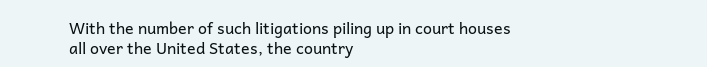With the number of such litigations piling up in court houses all over the United States, the country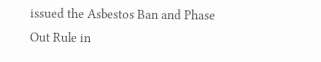issued the Asbestos Ban and Phase Out Rule in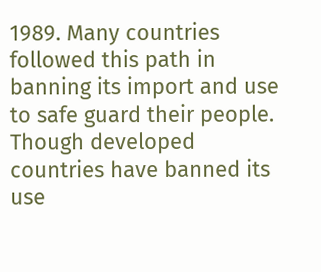1989. Many countries followed this path in banning its import and use to safe guard their people. Though developed countries have banned its use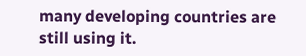many developing countries are still using it.